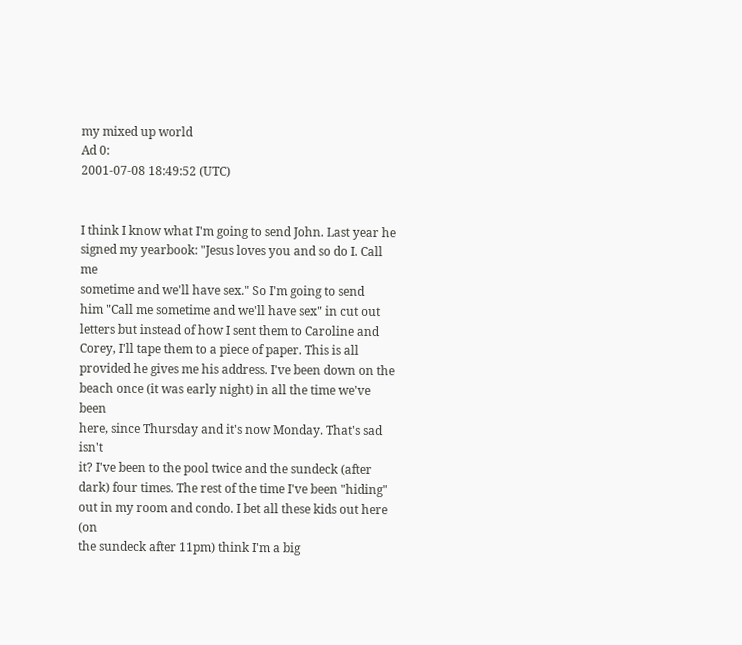my mixed up world
Ad 0:
2001-07-08 18:49:52 (UTC)


I think I know what I'm going to send John. Last year he
signed my yearbook: "Jesus loves you and so do I. Call me
sometime and we'll have sex." So I'm going to send
him "Call me sometime and we'll have sex" in cut out
letters but instead of how I sent them to Caroline and
Corey, I'll tape them to a piece of paper. This is all
provided he gives me his address. I've been down on the
beach once (it was early night) in all the time we've been
here, since Thursday and it's now Monday. That's sad isn't
it? I've been to the pool twice and the sundeck (after
dark) four times. The rest of the time I've been "hiding"
out in my room and condo. I bet all these kids out here (on
the sundeck after 11pm) think I'm a big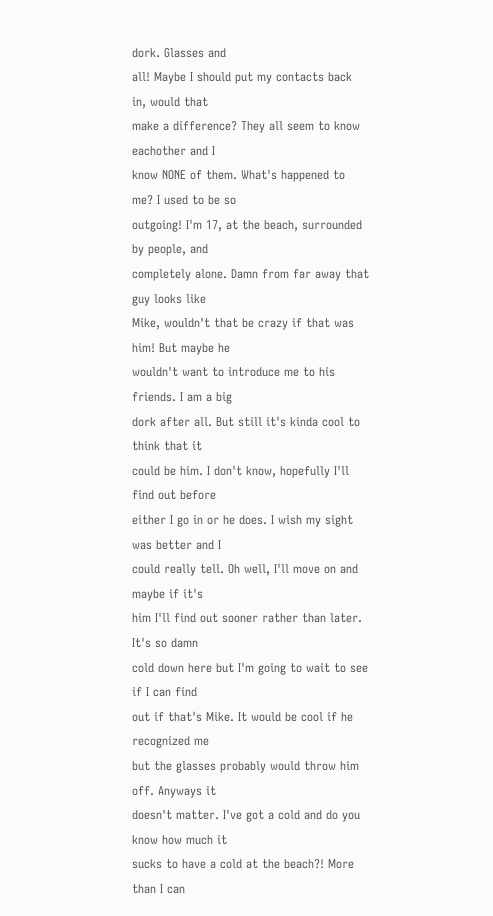dork. Glasses and
all! Maybe I should put my contacts back in, would that
make a difference? They all seem to know eachother and I
know NONE of them. What's happened to me? I used to be so
outgoing! I'm 17, at the beach, surrounded by people, and
completely alone. Damn from far away that guy looks like
Mike, wouldn't that be crazy if that was him! But maybe he
wouldn't want to introduce me to his friends. I am a big
dork after all. But still it's kinda cool to think that it
could be him. I don't know, hopefully I'll find out before
either I go in or he does. I wish my sight was better and I
could really tell. Oh well, I'll move on and maybe if it's
him I'll find out sooner rather than later. It's so damn
cold down here but I'm going to wait to see if I can find
out if that's Mike. It would be cool if he recognized me
but the glasses probably would throw him off. Anyways it
doesn't matter. I've got a cold and do you know how much it
sucks to have a cold at the beach?! More than I can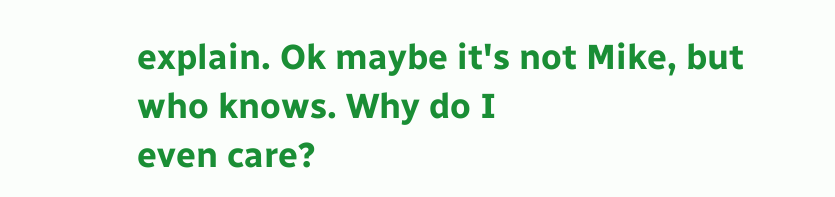explain. Ok maybe it's not Mike, but who knows. Why do I
even care?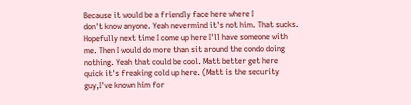Because it would be a friendly face here where I
don't know anyone. Yeah nevermind it's not him. That sucks.
Hopefully next time I come up here I'll have someone with
me. Then I would do more than sit around the condo doing
nothing. Yeah that could be cool. Matt better get here
quick it's freaking cold up here. (Matt is the security
guy,I've known him for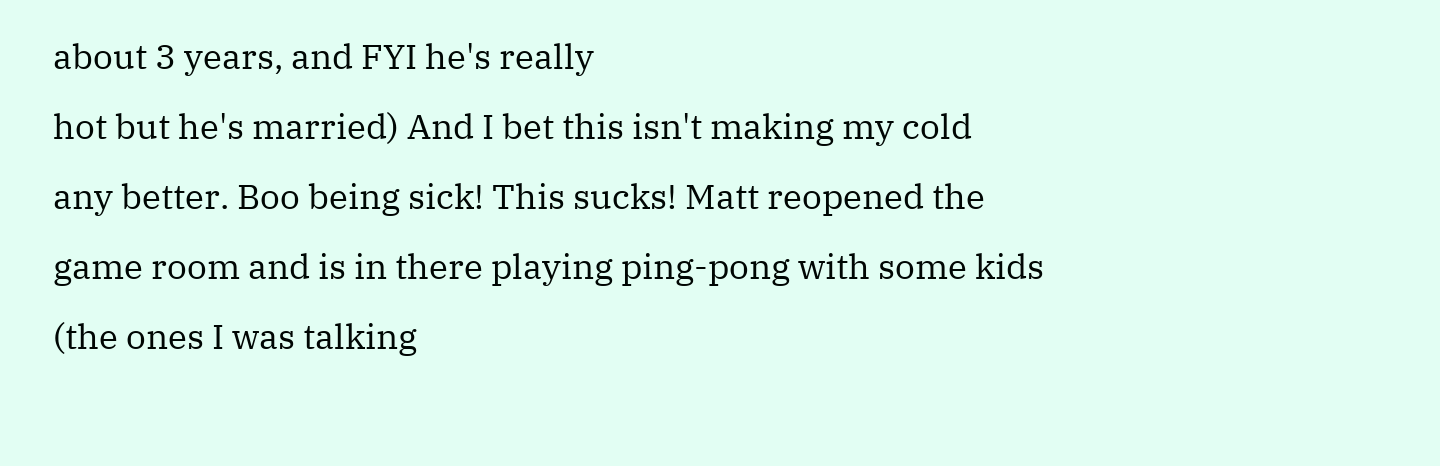about 3 years, and FYI he's really
hot but he's married) And I bet this isn't making my cold
any better. Boo being sick! This sucks! Matt reopened the
game room and is in there playing ping-pong with some kids
(the ones I was talking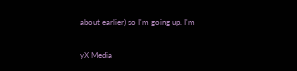about earlier) so I'm going up. I'm

yX Media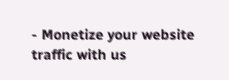- Monetize your website traffic with us